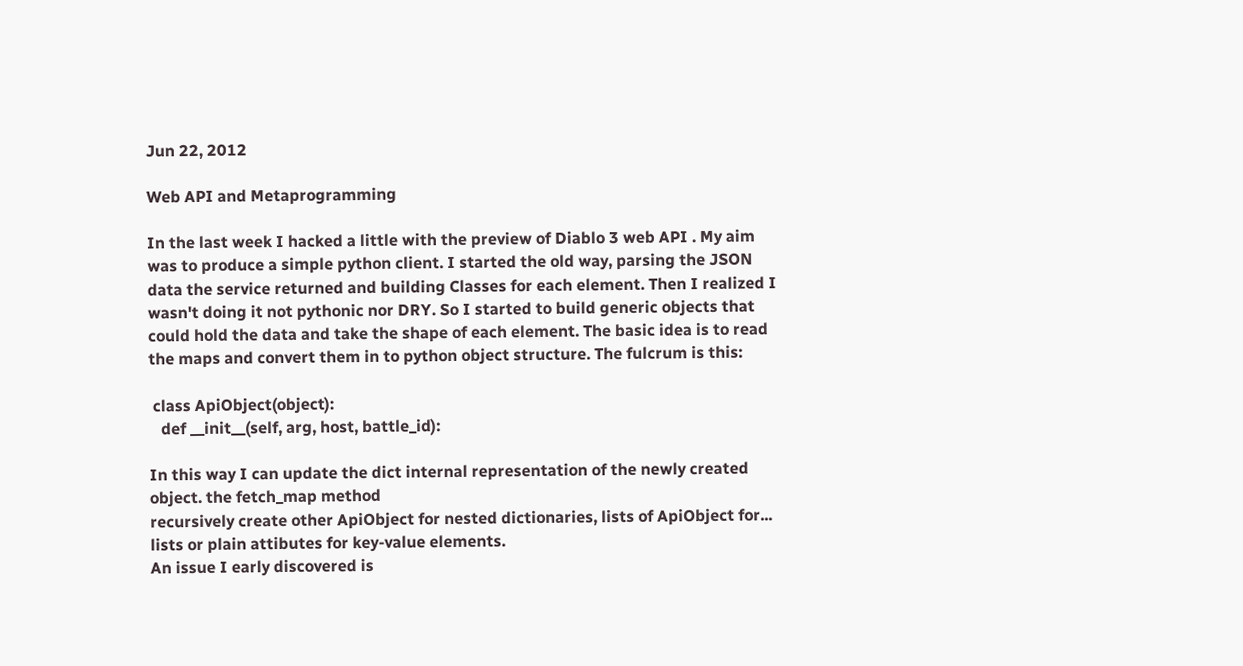Jun 22, 2012

Web API and Metaprogramming

In the last week I hacked a little with the preview of Diablo 3 web API . My aim was to produce a simple python client. I started the old way, parsing the JSON data the service returned and building Classes for each element. Then I realized I wasn't doing it not pythonic nor DRY. So I started to build generic objects that could hold the data and take the shape of each element. The basic idea is to read the maps and convert them in to python object structure. The fulcrum is this:

 class ApiObject(object):
   def __init__(self, arg, host, battle_id):

In this way I can update the dict internal representation of the newly created object. the fetch_map method
recursively create other ApiObject for nested dictionaries, lists of ApiObject for... lists or plain attibutes for key-value elements.
An issue I early discovered is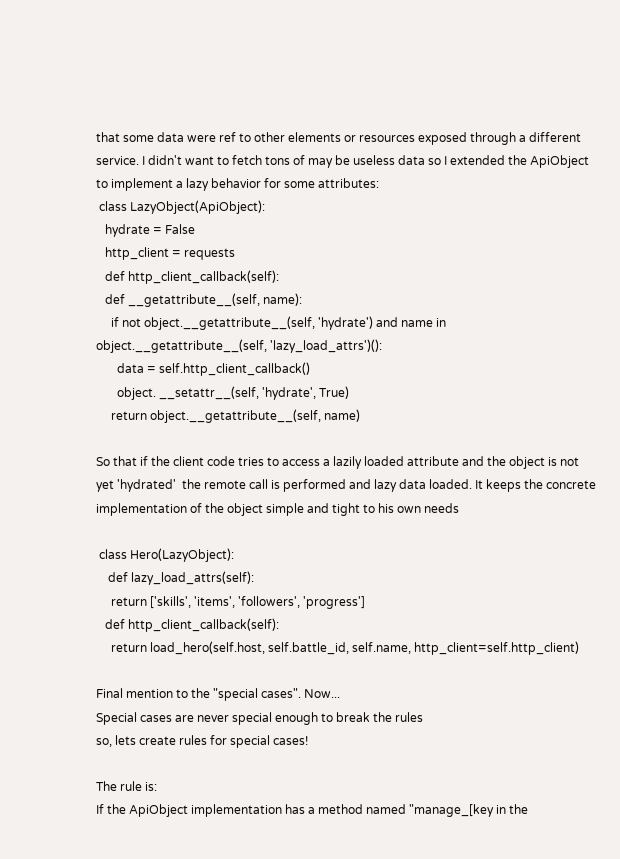that some data were ref to other elements or resources exposed through a different service. I didn't want to fetch tons of may be useless data so I extended the ApiObject to implement a lazy behavior for some attributes:
 class LazyObject(ApiObject):
   hydrate = False
   http_client = requests
   def http_client_callback(self):
   def __getattribute__(self, name):
     if not object.__getattribute__(self, 'hydrate') and name in object.__getattribute__(self, 'lazy_load_attrs')():
       data = self.http_client_callback()
       object. __setattr__(self, 'hydrate', True)
     return object.__getattribute__(self, name)

So that if the client code tries to access a lazily loaded attribute and the object is not yet 'hydrated'  the remote call is performed and lazy data loaded. It keeps the concrete implementation of the object simple and tight to his own needs

 class Hero(LazyObject):
    def lazy_load_attrs(self):
     return ['skills', 'items', 'followers', 'progress']
   def http_client_callback(self):
     return load_hero(self.host, self.battle_id, self.name, http_client=self.http_client)

Final mention to the "special cases". Now...
Special cases are never special enough to break the rules
so, lets create rules for special cases!

The rule is:
If the ApiObject implementation has a method named "manage_[key in the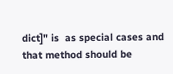dict]" is  as special cases and that method should be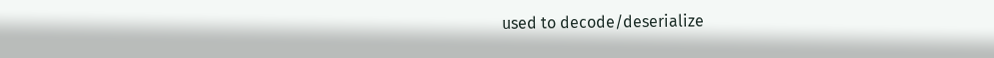used to decode/deserialize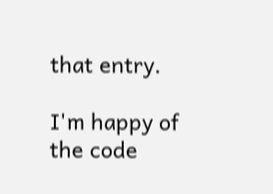that entry.

I'm happy of the code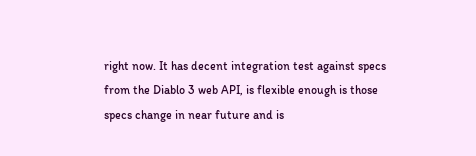right now. It has decent integration test against specs from the Diablo 3 web API, is flexible enough is those specs change in near future and is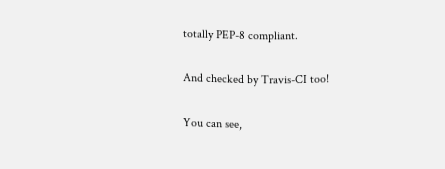totally PEP-8 compliant.

And checked by Travis-CI too!

You can see,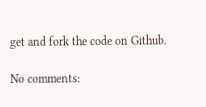get and fork the code on Github.

No comments: